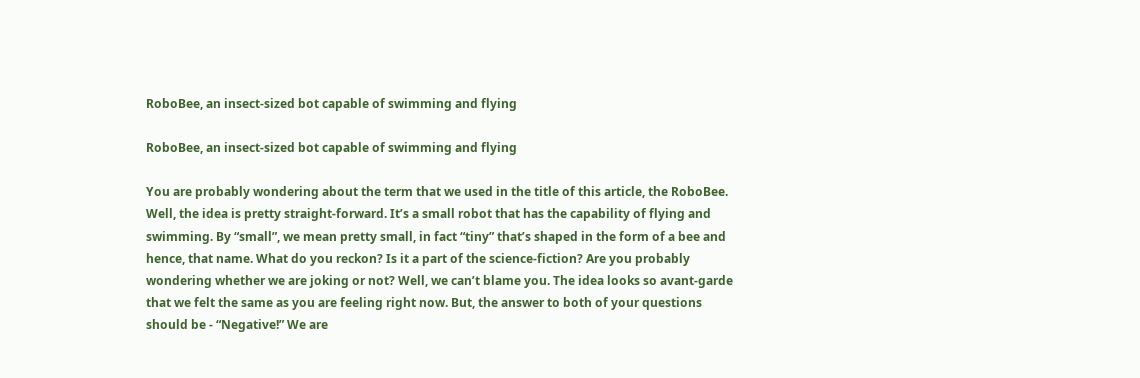RoboBee, an insect-sized bot capable of swimming and flying

RoboBee, an insect-sized bot capable of swimming and flying

You are probably wondering about the term that we used in the title of this article, the RoboBee. Well, the idea is pretty straight-forward. It’s a small robot that has the capability of flying and swimming. By “small”, we mean pretty small, in fact “tiny” that’s shaped in the form of a bee and hence, that name. What do you reckon? Is it a part of the science-fiction? Are you probably wondering whether we are joking or not? Well, we can’t blame you. The idea looks so avant-garde that we felt the same as you are feeling right now. But, the answer to both of your questions should be - “Negative!” We are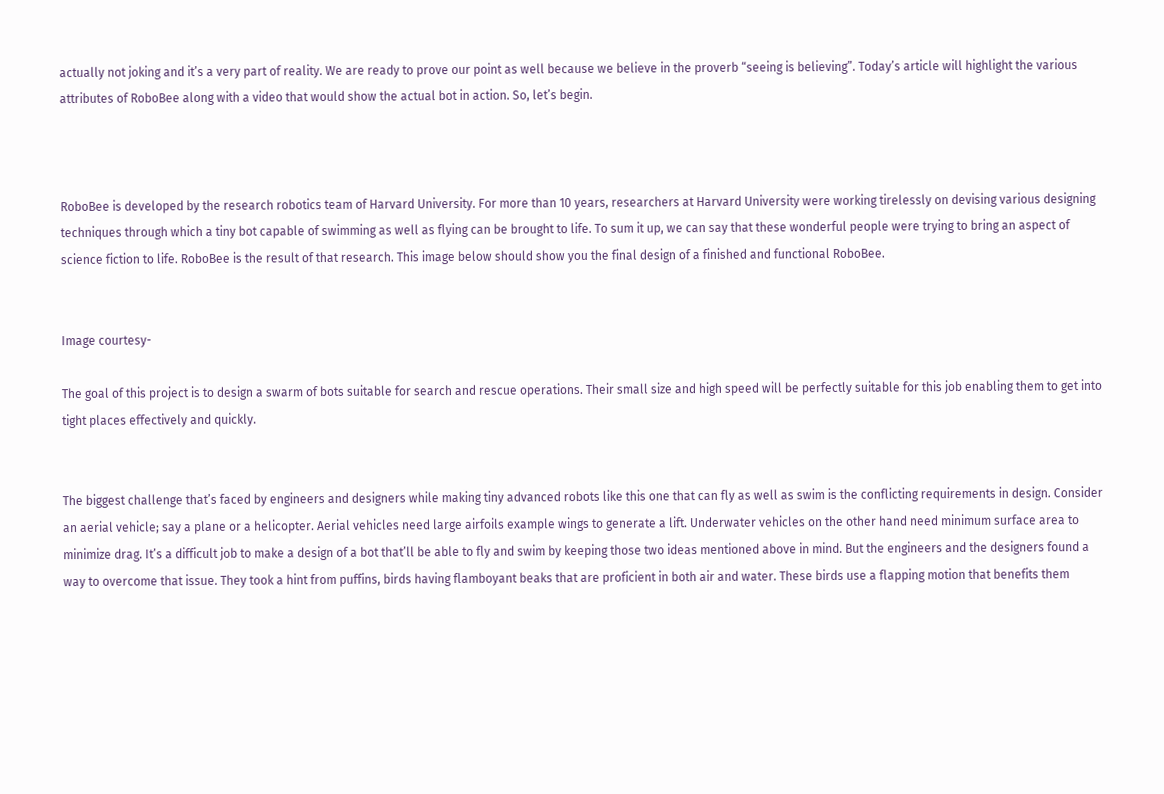actually not joking and it’s a very part of reality. We are ready to prove our point as well because we believe in the proverb “seeing is believing”. Today’s article will highlight the various attributes of RoboBee along with a video that would show the actual bot in action. So, let’s begin.



RoboBee is developed by the research robotics team of Harvard University. For more than 10 years, researchers at Harvard University were working tirelessly on devising various designing techniques through which a tiny bot capable of swimming as well as flying can be brought to life. To sum it up, we can say that these wonderful people were trying to bring an aspect of science fiction to life. RoboBee is the result of that research. This image below should show you the final design of a finished and functional RoboBee.


Image courtesy-

The goal of this project is to design a swarm of bots suitable for search and rescue operations. Their small size and high speed will be perfectly suitable for this job enabling them to get into tight places effectively and quickly.


The biggest challenge that’s faced by engineers and designers while making tiny advanced robots like this one that can fly as well as swim is the conflicting requirements in design. Consider an aerial vehicle; say a plane or a helicopter. Aerial vehicles need large airfoils example wings to generate a lift. Underwater vehicles on the other hand need minimum surface area to minimize drag. It’s a difficult job to make a design of a bot that’ll be able to fly and swim by keeping those two ideas mentioned above in mind. But the engineers and the designers found a way to overcome that issue. They took a hint from puffins, birds having flamboyant beaks that are proficient in both air and water. These birds use a flapping motion that benefits them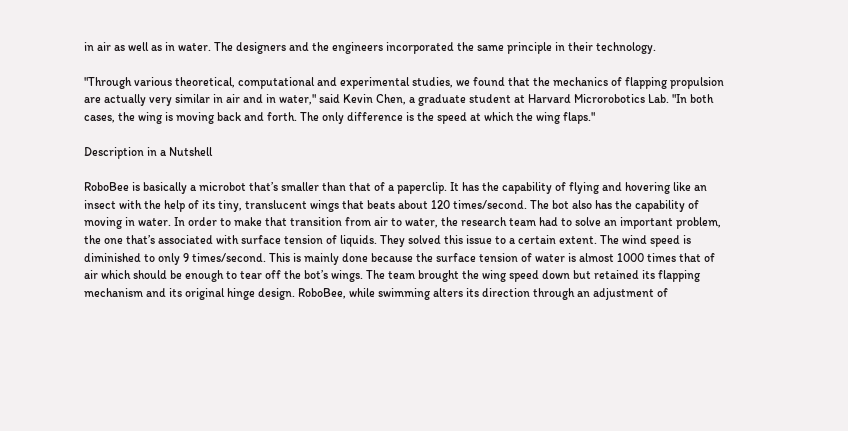in air as well as in water. The designers and the engineers incorporated the same principle in their technology.

"Through various theoretical, computational and experimental studies, we found that the mechanics of flapping propulsion are actually very similar in air and in water," said Kevin Chen, a graduate student at Harvard Microrobotics Lab. "In both cases, the wing is moving back and forth. The only difference is the speed at which the wing flaps."

Description in a Nutshell

RoboBee is basically a microbot that’s smaller than that of a paperclip. It has the capability of flying and hovering like an insect with the help of its tiny, translucent wings that beats about 120 times/second. The bot also has the capability of moving in water. In order to make that transition from air to water, the research team had to solve an important problem, the one that’s associated with surface tension of liquids. They solved this issue to a certain extent. The wind speed is diminished to only 9 times/second. This is mainly done because the surface tension of water is almost 1000 times that of air which should be enough to tear off the bot’s wings. The team brought the wing speed down but retained its flapping mechanism and its original hinge design. RoboBee, while swimming alters its direction through an adjustment of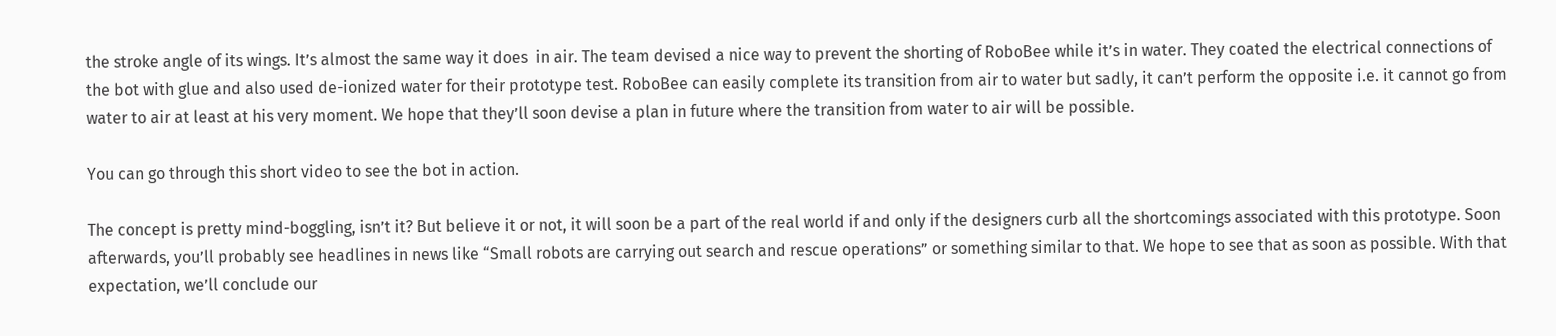the stroke angle of its wings. It’s almost the same way it does  in air. The team devised a nice way to prevent the shorting of RoboBee while it’s in water. They coated the electrical connections of the bot with glue and also used de-ionized water for their prototype test. RoboBee can easily complete its transition from air to water but sadly, it can’t perform the opposite i.e. it cannot go from water to air at least at his very moment. We hope that they’ll soon devise a plan in future where the transition from water to air will be possible.

You can go through this short video to see the bot in action.

The concept is pretty mind-boggling, isn’t it? But believe it or not, it will soon be a part of the real world if and only if the designers curb all the shortcomings associated with this prototype. Soon afterwards, you’ll probably see headlines in news like “Small robots are carrying out search and rescue operations” or something similar to that. We hope to see that as soon as possible. With that expectation, we’ll conclude our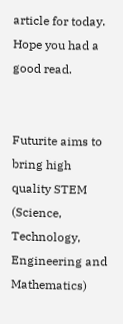article for today. Hope you had a good read.


Futurite aims to bring high quality STEM (Science, Technology, Engineering and Mathematics)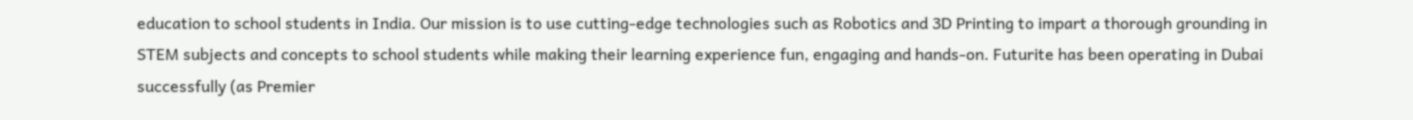education to school students in India. Our mission is to use cutting-edge technologies such as Robotics and 3D Printing to impart a thorough grounding in STEM subjects and concepts to school students while making their learning experience fun, engaging and hands-on. Futurite has been operating in Dubai successfully (as Premier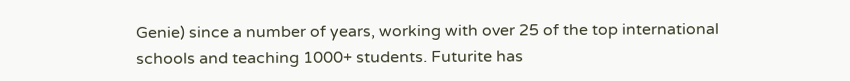Genie) since a number of years, working with over 25 of the top international schools and teaching 1000+ students. Futurite has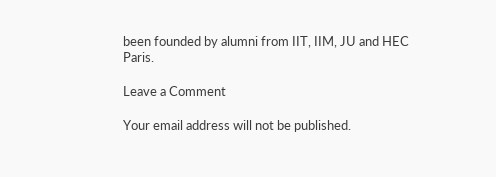been founded by alumni from IIT, IIM, JU and HEC Paris.

Leave a Comment

Your email address will not be published.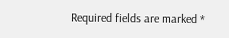Required fields are marked *